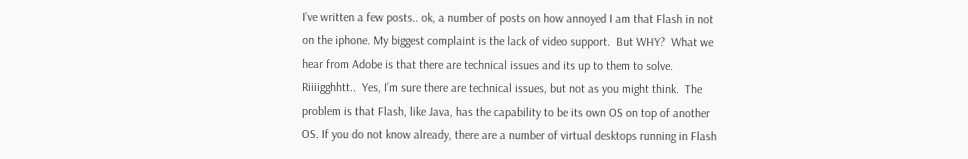I’ve written a few posts.. ok, a number of posts on how annoyed I am that Flash in not on the iphone. My biggest complaint is the lack of video support.  But WHY?  What we hear from Adobe is that there are technical issues and its up to them to solve. Riiiigghhtt..  Yes, I’m sure there are technical issues, but not as you might think.  The problem is that Flash, like Java, has the capability to be its own OS on top of another OS. If you do not know already, there are a number of virtual desktops running in Flash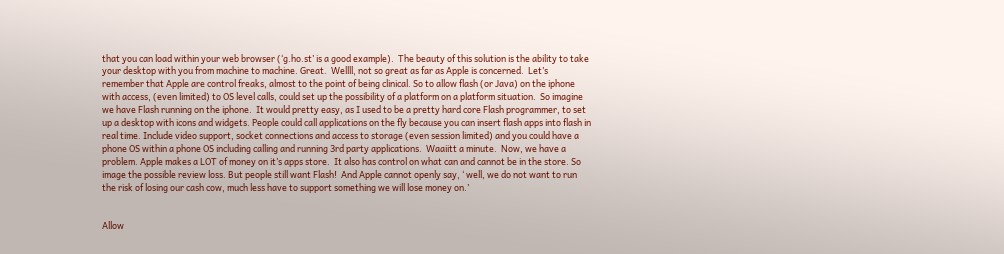that you can load within your web browser (‘g.ho.st’ is a good example).  The beauty of this solution is the ability to take your desktop with you from machine to machine. Great.  Wellll, not so great as far as Apple is concerned.  Let’s remember that Apple are control freaks, almost to the point of being clinical. So to allow flash (or Java) on the iphone with access, (even limited) to OS level calls, could set up the possibility of a platform on a platform situation.  So imagine we have Flash running on the iphone.  It would pretty easy, as I used to be a pretty hard core Flash programmer, to set up a desktop with icons and widgets. People could call applications on the fly because you can insert flash apps into flash in real time. Include video support, socket connections and access to storage (even session limited) and you could have a phone OS within a phone OS including calling and running 3rd party applications.  Waaiitt a minute.  Now, we have a problem. Apple makes a LOT of money on it’s apps store.  It also has control on what can and cannot be in the store. So image the possible review loss. But people still want Flash!  And Apple cannot openly say, ‘ well, we do not want to run the risk of losing our cash cow, much less have to support something we will lose money on.’


Allow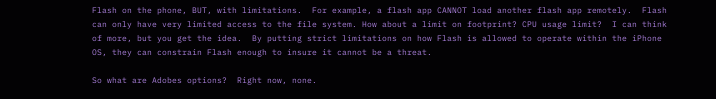Flash on the phone, BUT, with limitations.  For example, a flash app CANNOT load another flash app remotely.  Flash can only have very limited access to the file system. How about a limit on footprint? CPU usage limit?  I can think of more, but you get the idea.  By putting strict limitations on how Flash is allowed to operate within the iPhone OS, they can constrain Flash enough to insure it cannot be a threat.

So what are Adobes options?  Right now, none.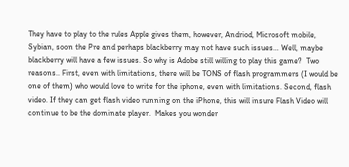They have to play to the rules Apple gives them, however, Andriod, Microsoft mobile, Sybian, soon the Pre and perhaps blackberry may not have such issues… Well, maybe blackberry will have a few issues. So why is Adobe still willing to play this game?  Two reasons.. First, even with limitations, there will be TONS of flash programmers (I would be one of them) who would love to write for the iphone, even with limitations. Second, flash video. If they can get flash video running on the iPhone, this will insure Flash Video will continue to be the dominate player.  Makes you wonder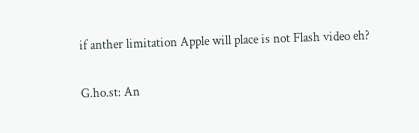if anther limitation Apple will place is not Flash video eh?

G.ho.st: An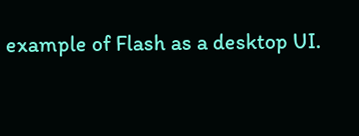example of Flash as a desktop UI.